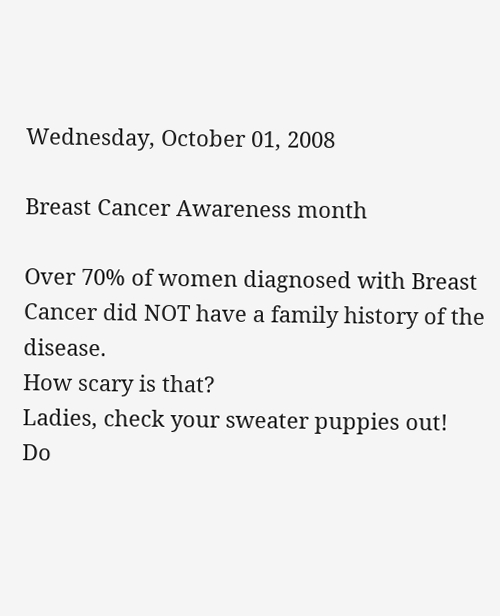Wednesday, October 01, 2008

Breast Cancer Awareness month

Over 70% of women diagnosed with Breast Cancer did NOT have a family history of the disease.
How scary is that?
Ladies, check your sweater puppies out!
Do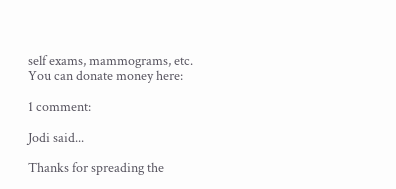self exams, mammograms, etc.
You can donate money here:

1 comment:

Jodi said...

Thanks for spreading the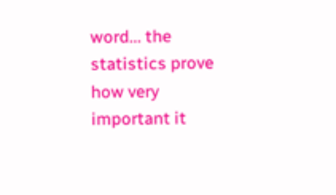word... the statistics prove how very important it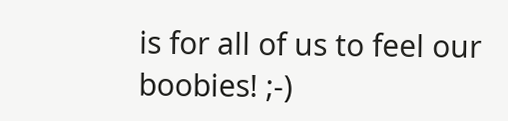is for all of us to feel our boobies! ;-)